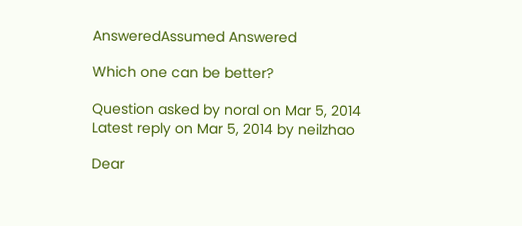AnsweredAssumed Answered

Which one can be better?

Question asked by noral on Mar 5, 2014
Latest reply on Mar 5, 2014 by neilzhao

Dear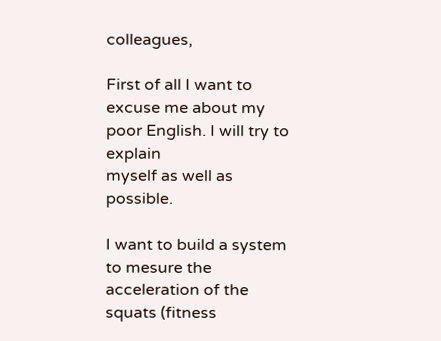colleagues,

First of all I want to excuse me about my poor English. I will try to explain
myself as well as possible.

I want to build a system to mesure the acceleration of the squats (fitness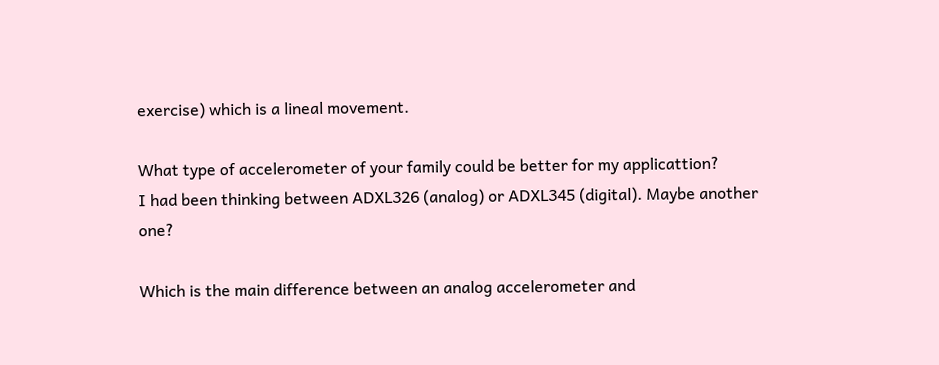exercise) which is a lineal movement.

What type of accelerometer of your family could be better for my applicattion?
I had been thinking between ADXL326 (analog) or ADXL345 (digital). Maybe another one?

Which is the main difference between an analog accelerometer and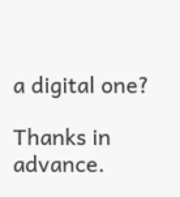a digital one?

Thanks in advance.